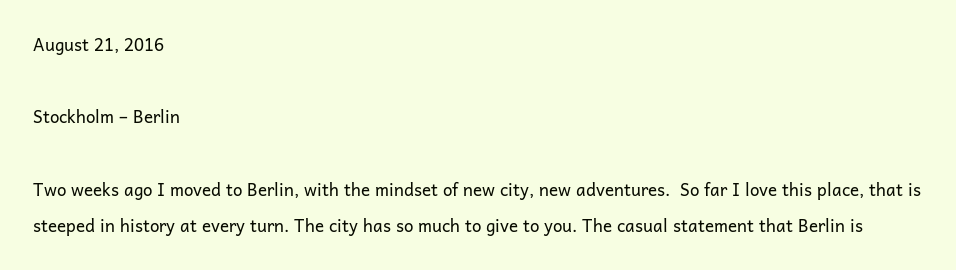August 21, 2016

Stockholm – Berlin

Two weeks ago I moved to Berlin, with the mindset of new city, new adventures.  So far I love this place, that is steeped in history at every turn. The city has so much to give to you. The casual statement that Berlin is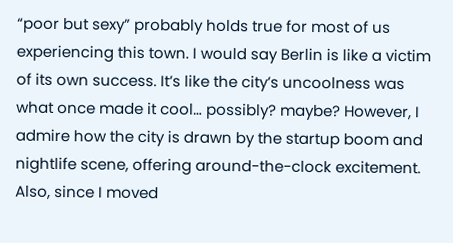“poor but sexy” probably holds true for most of us experiencing this town. I would say Berlin is like a victim of its own success. It’s like the city’s uncoolness was what once made it cool… possibly? maybe? However, I admire how the city is drawn by the startup boom and nightlife scene, offering around-the-clock excitement. Also, since I moved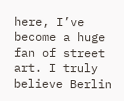here, I’ve become a huge fan of street art. I truly believe Berlin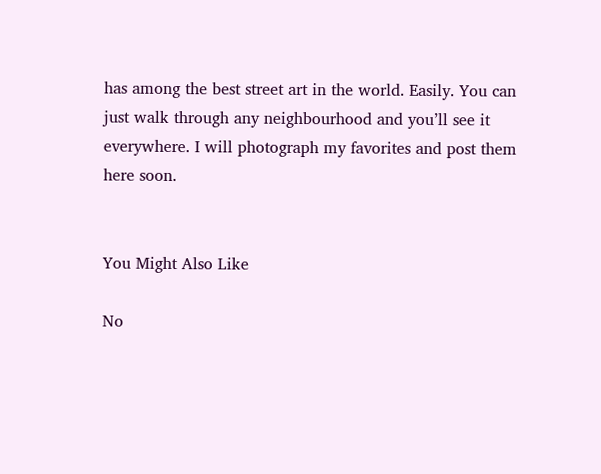has among the best street art in the world. Easily. You can just walk through any neighbourhood and you’ll see it everywhere. I will photograph my favorites and post them here soon.


You Might Also Like

No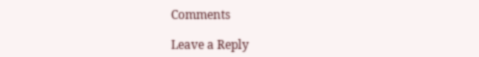Comments

Leave a Reply